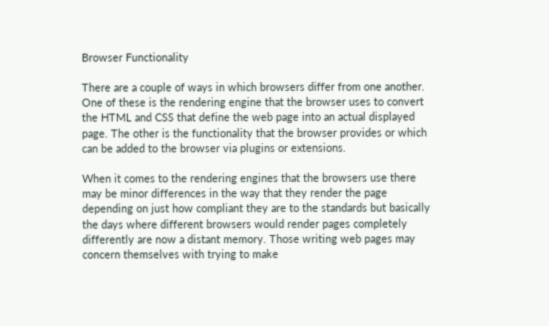Browser Functionality

There are a couple of ways in which browsers differ from one another. One of these is the rendering engine that the browser uses to convert the HTML and CSS that define the web page into an actual displayed page. The other is the functionality that the browser provides or which can be added to the browser via plugins or extensions.

When it comes to the rendering engines that the browsers use there may be minor differences in the way that they render the page depending on just how compliant they are to the standards but basically the days where different browsers would render pages completely differently are now a distant memory. Those writing web pages may concern themselves with trying to make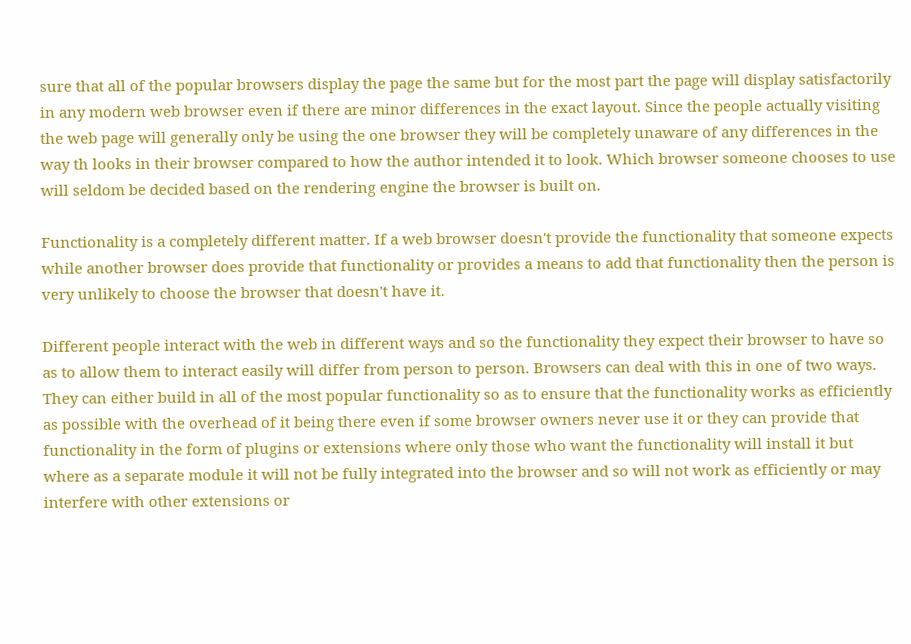sure that all of the popular browsers display the page the same but for the most part the page will display satisfactorily in any modern web browser even if there are minor differences in the exact layout. Since the people actually visiting the web page will generally only be using the one browser they will be completely unaware of any differences in the way th looks in their browser compared to how the author intended it to look. Which browser someone chooses to use will seldom be decided based on the rendering engine the browser is built on.

Functionality is a completely different matter. If a web browser doesn't provide the functionality that someone expects while another browser does provide that functionality or provides a means to add that functionality then the person is very unlikely to choose the browser that doesn't have it.

Different people interact with the web in different ways and so the functionality they expect their browser to have so as to allow them to interact easily will differ from person to person. Browsers can deal with this in one of two ways. They can either build in all of the most popular functionality so as to ensure that the functionality works as efficiently as possible with the overhead of it being there even if some browser owners never use it or they can provide that functionality in the form of plugins or extensions where only those who want the functionality will install it but where as a separate module it will not be fully integrated into the browser and so will not work as efficiently or may interfere with other extensions or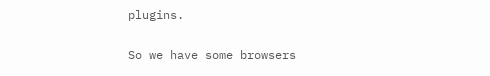plugins.

So we have some browsers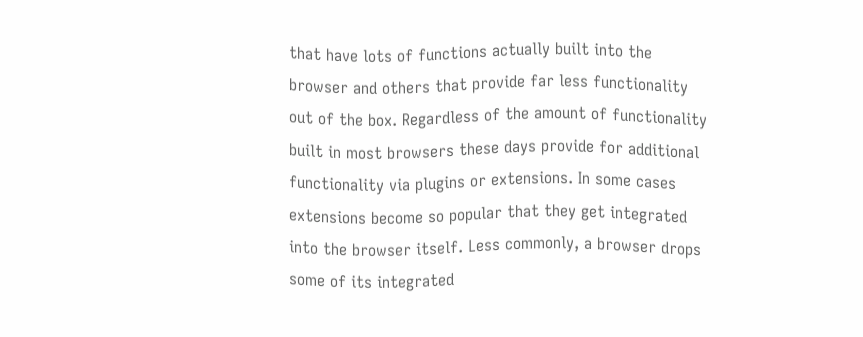that have lots of functions actually built into the browser and others that provide far less functionality out of the box. Regardless of the amount of functionality built in most browsers these days provide for additional functionality via plugins or extensions. In some cases extensions become so popular that they get integrated into the browser itself. Less commonly, a browser drops some of its integrated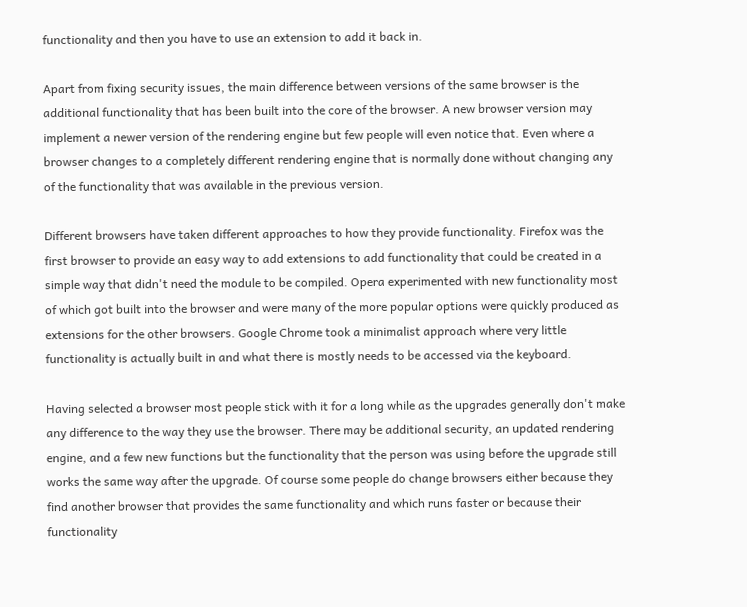functionality and then you have to use an extension to add it back in.

Apart from fixing security issues, the main difference between versions of the same browser is the additional functionality that has been built into the core of the browser. A new browser version may implement a newer version of the rendering engine but few people will even notice that. Even where a browser changes to a completely different rendering engine that is normally done without changing any of the functionality that was available in the previous version.

Different browsers have taken different approaches to how they provide functionality. Firefox was the first browser to provide an easy way to add extensions to add functionality that could be created in a simple way that didn't need the module to be compiled. Opera experimented with new functionality most of which got built into the browser and were many of the more popular options were quickly produced as extensions for the other browsers. Google Chrome took a minimalist approach where very little functionality is actually built in and what there is mostly needs to be accessed via the keyboard.

Having selected a browser most people stick with it for a long while as the upgrades generally don't make any difference to the way they use the browser. There may be additional security, an updated rendering engine, and a few new functions but the functionality that the person was using before the upgrade still works the same way after the upgrade. Of course some people do change browsers either because they find another browser that provides the same functionality and which runs faster or because their functionality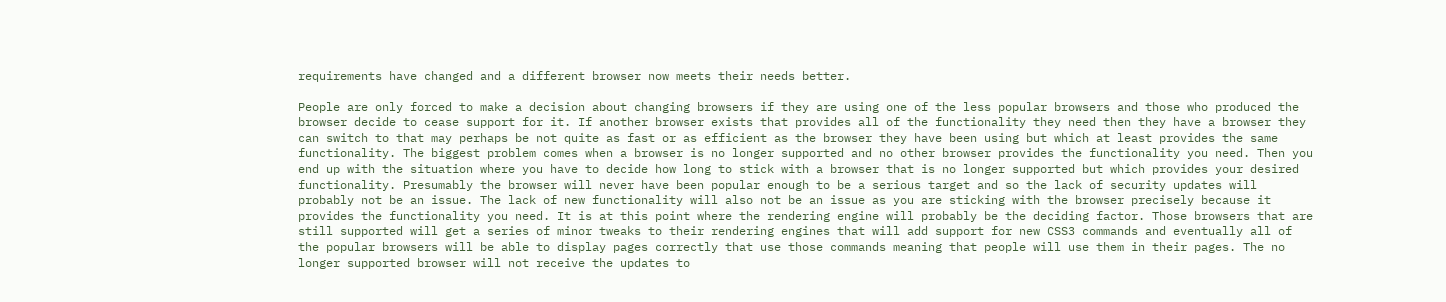requirements have changed and a different browser now meets their needs better.

People are only forced to make a decision about changing browsers if they are using one of the less popular browsers and those who produced the browser decide to cease support for it. If another browser exists that provides all of the functionality they need then they have a browser they can switch to that may perhaps be not quite as fast or as efficient as the browser they have been using but which at least provides the same functionality. The biggest problem comes when a browser is no longer supported and no other browser provides the functionality you need. Then you end up with the situation where you have to decide how long to stick with a browser that is no longer supported but which provides your desired functionality. Presumably the browser will never have been popular enough to be a serious target and so the lack of security updates will probably not be an issue. The lack of new functionality will also not be an issue as you are sticking with the browser precisely because it provides the functionality you need. It is at this point where the rendering engine will probably be the deciding factor. Those browsers that are still supported will get a series of minor tweaks to their rendering engines that will add support for new CSS3 commands and eventually all of the popular browsers will be able to display pages correctly that use those commands meaning that people will use them in their pages. The no longer supported browser will not receive the updates to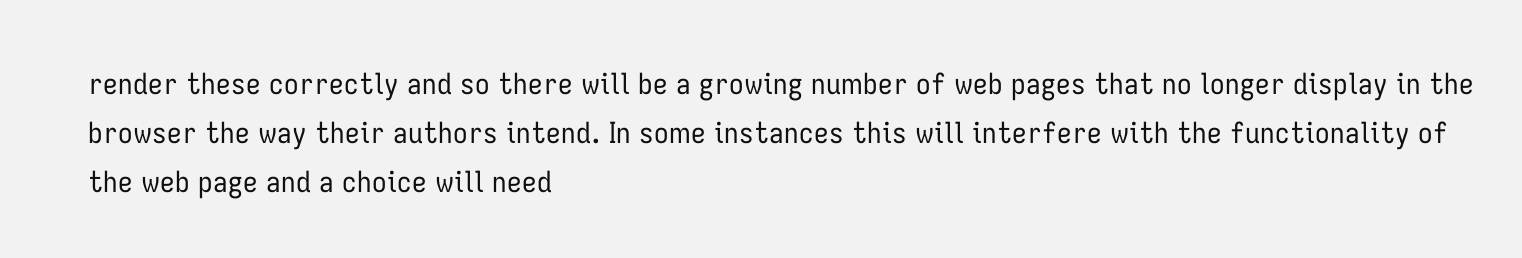render these correctly and so there will be a growing number of web pages that no longer display in the browser the way their authors intend. In some instances this will interfere with the functionality of the web page and a choice will need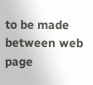to be made between web page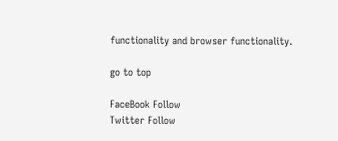functionality and browser functionality.

go to top

FaceBook Follow
Twitter Follow